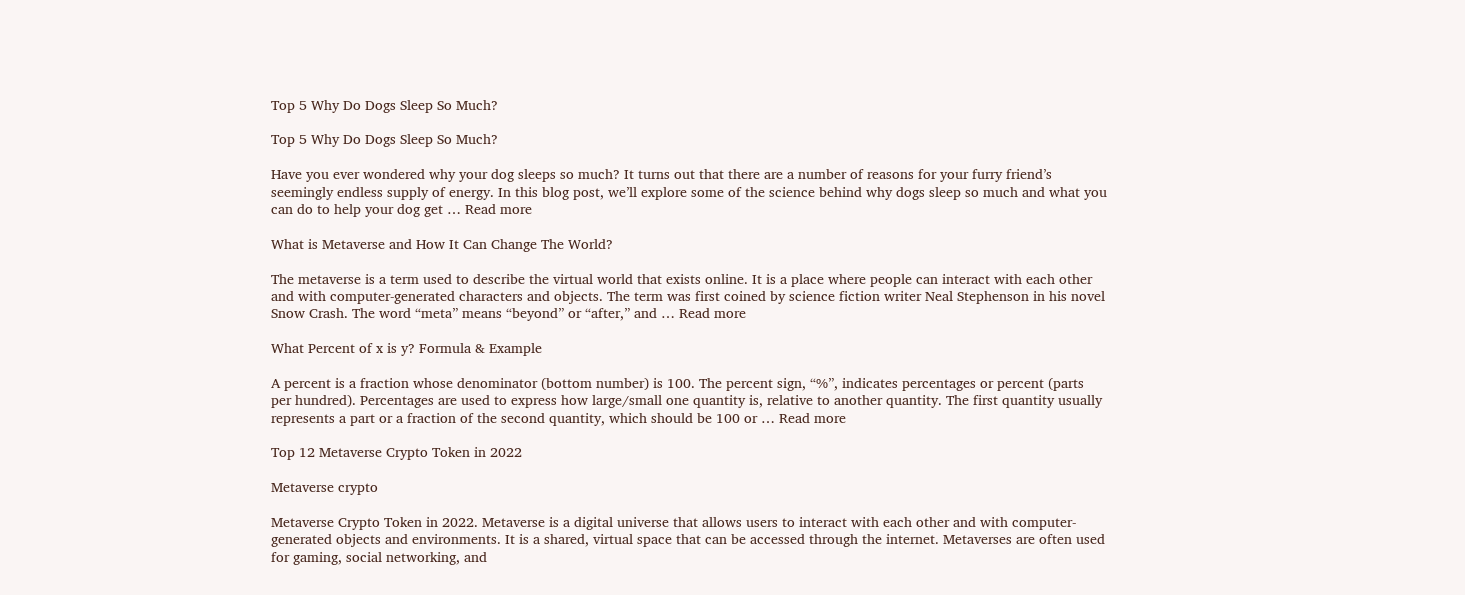Top 5 Why Do Dogs Sleep So Much?

Top 5 Why Do Dogs Sleep So Much?

Have you ever wondered why your dog sleeps so much? It turns out that there are a number of reasons for your furry friend’s seemingly endless supply of energy. In this blog post, we’ll explore some of the science behind why dogs sleep so much and what you can do to help your dog get … Read more

What is Metaverse and How It Can Change The World?

The metaverse is a term used to describe the virtual world that exists online. It is a place where people can interact with each other and with computer-generated characters and objects. The term was first coined by science fiction writer Neal Stephenson in his novel Snow Crash. The word “meta” means “beyond” or “after,” and … Read more

What Percent of x is y? Formula & Example

A percent is a fraction whose denominator (bottom number) is 100. The percent sign, “%”, indicates percentages or percent (parts per hundred). Percentages are used to express how large/small one quantity is, relative to another quantity. The first quantity usually represents a part or a fraction of the second quantity, which should be 100 or … Read more

Top 12 Metaverse Crypto Token in 2022

Metaverse crypto

Metaverse Crypto Token in 2022. Metaverse is a digital universe that allows users to interact with each other and with computer-generated objects and environments. It is a shared, virtual space that can be accessed through the internet. Metaverses are often used for gaming, social networking, and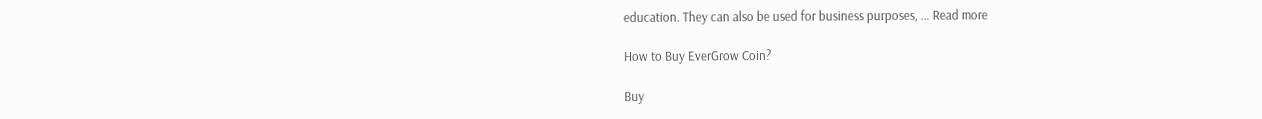education. They can also be used for business purposes, … Read more

How to Buy EverGrow Coin?

Buy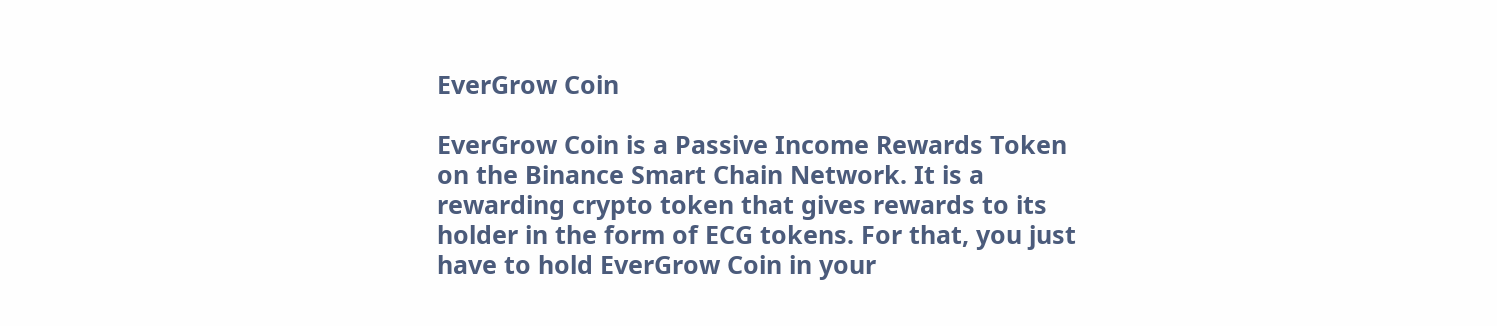EverGrow Coin

EverGrow Coin is a Passive Income Rewards Token on the Binance Smart Chain Network. It is a rewarding crypto token that gives rewards to its holder in the form of ECG tokens. For that, you just have to hold EverGrow Coin in your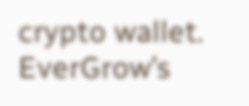crypto wallet. EverGrow’s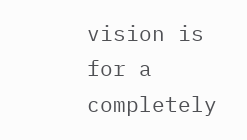vision is for a completely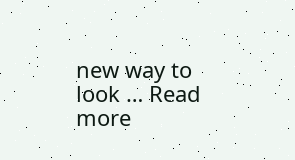new way to look … Read more